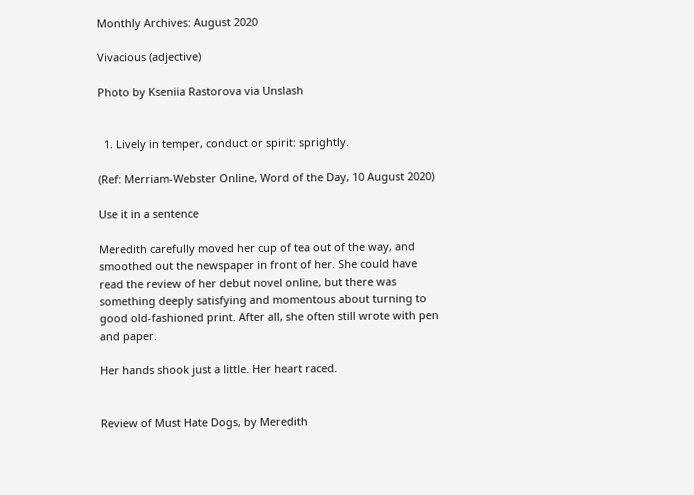Monthly Archives: August 2020

Vivacious (adjective)

Photo by Kseniia Rastorova via Unslash


  1. Lively in temper, conduct or spirit: sprightly.

(Ref: Merriam-Webster Online, Word of the Day, 10 August 2020)

Use it in a sentence

Meredith carefully moved her cup of tea out of the way, and smoothed out the newspaper in front of her. She could have read the review of her debut novel online, but there was something deeply satisfying and momentous about turning to good old-fashioned print. After all, she often still wrote with pen and paper.

Her hands shook just a little. Her heart raced.


Review of Must Hate Dogs, by Meredith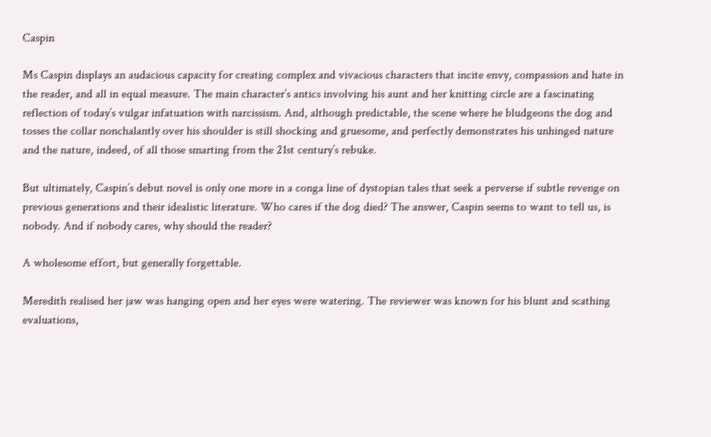Caspin

Ms Caspin displays an audacious capacity for creating complex and vivacious characters that incite envy, compassion and hate in the reader, and all in equal measure. The main character’s antics involving his aunt and her knitting circle are a fascinating reflection of today’s vulgar infatuation with narcissism. And, although predictable, the scene where he bludgeons the dog and tosses the collar nonchalantly over his shoulder is still shocking and gruesome, and perfectly demonstrates his unhinged nature and the nature, indeed, of all those smarting from the 21st century’s rebuke.

But ultimately, Caspin’s debut novel is only one more in a conga line of dystopian tales that seek a perverse if subtle revenge on previous generations and their idealistic literature. Who cares if the dog died? The answer, Caspin seems to want to tell us, is nobody. And if nobody cares, why should the reader?

A wholesome effort, but generally forgettable.

Meredith realised her jaw was hanging open and her eyes were watering. The reviewer was known for his blunt and scathing evaluations,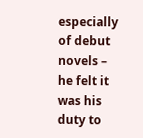especially of debut novels – he felt it was his duty to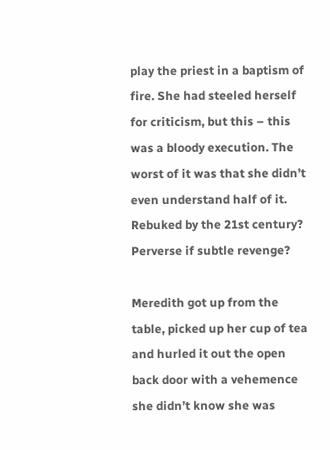play the priest in a baptism of fire. She had steeled herself for criticism, but this – this was a bloody execution. The worst of it was that she didn’t even understand half of it. Rebuked by the 21st century?  Perverse if subtle revenge?

Meredith got up from the table, picked up her cup of tea and hurled it out the open back door with a vehemence she didn’t know she was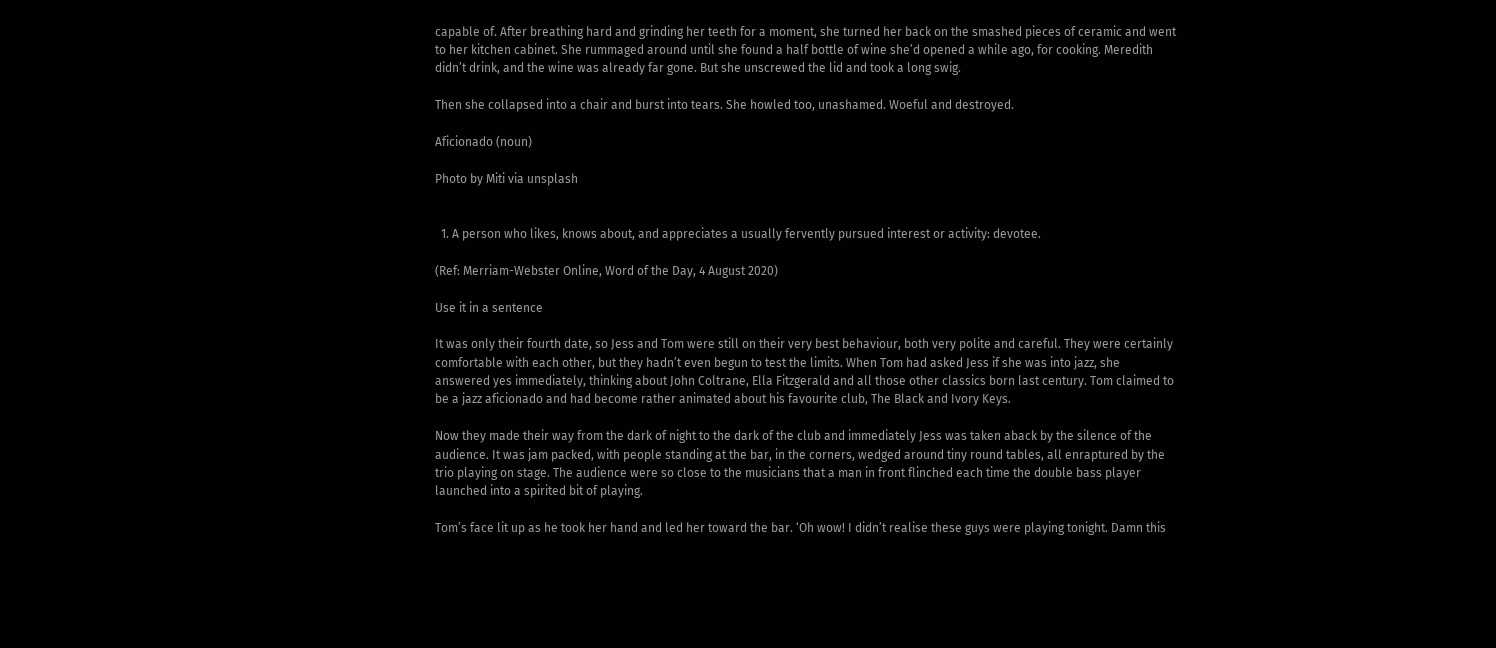capable of. After breathing hard and grinding her teeth for a moment, she turned her back on the smashed pieces of ceramic and went to her kitchen cabinet. She rummaged around until she found a half bottle of wine she’d opened a while ago, for cooking. Meredith didn’t drink, and the wine was already far gone. But she unscrewed the lid and took a long swig.

Then she collapsed into a chair and burst into tears. She howled too, unashamed. Woeful and destroyed.

Aficionado (noun)

Photo by Miti via unsplash


  1. A person who likes, knows about, and appreciates a usually fervently pursued interest or activity: devotee.

(Ref: Merriam-Webster Online, Word of the Day, 4 August 2020)

Use it in a sentence

It was only their fourth date, so Jess and Tom were still on their very best behaviour, both very polite and careful. They were certainly comfortable with each other, but they hadn’t even begun to test the limits. When Tom had asked Jess if she was into jazz, she answered yes immediately, thinking about John Coltrane, Ella Fitzgerald and all those other classics born last century. Tom claimed to be a jazz aficionado and had become rather animated about his favourite club, The Black and Ivory Keys.

Now they made their way from the dark of night to the dark of the club and immediately Jess was taken aback by the silence of the audience. It was jam packed, with people standing at the bar, in the corners, wedged around tiny round tables, all enraptured by the trio playing on stage. The audience were so close to the musicians that a man in front flinched each time the double bass player launched into a spirited bit of playing.

Tom’s face lit up as he took her hand and led her toward the bar. ‘Oh wow! I didn’t realise these guys were playing tonight. Damn this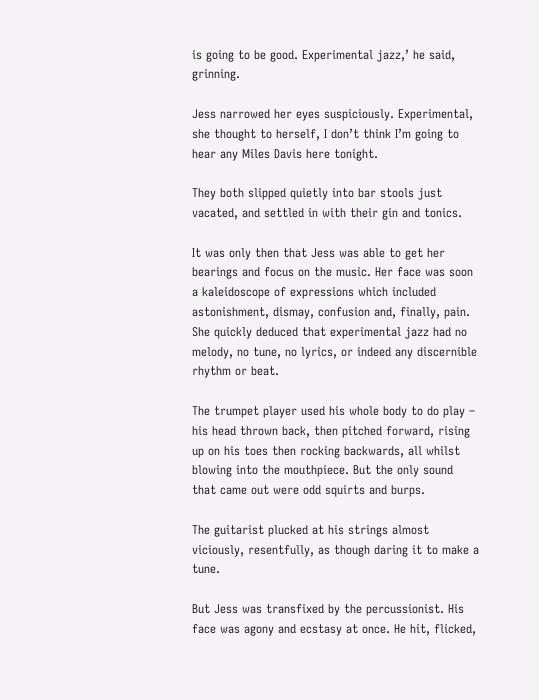is going to be good. Experimental jazz,’ he said, grinning.

Jess narrowed her eyes suspiciously. Experimental, she thought to herself, I don’t think I’m going to hear any Miles Davis here tonight.

They both slipped quietly into bar stools just vacated, and settled in with their gin and tonics.

It was only then that Jess was able to get her bearings and focus on the music. Her face was soon a kaleidoscope of expressions which included astonishment, dismay, confusion and, finally, pain. She quickly deduced that experimental jazz had no melody, no tune, no lyrics, or indeed any discernible rhythm or beat.

The trumpet player used his whole body to do play – his head thrown back, then pitched forward, rising up on his toes then rocking backwards, all whilst blowing into the mouthpiece. But the only sound that came out were odd squirts and burps.

The guitarist plucked at his strings almost viciously, resentfully, as though daring it to make a tune.

But Jess was transfixed by the percussionist. His face was agony and ecstasy at once. He hit, flicked,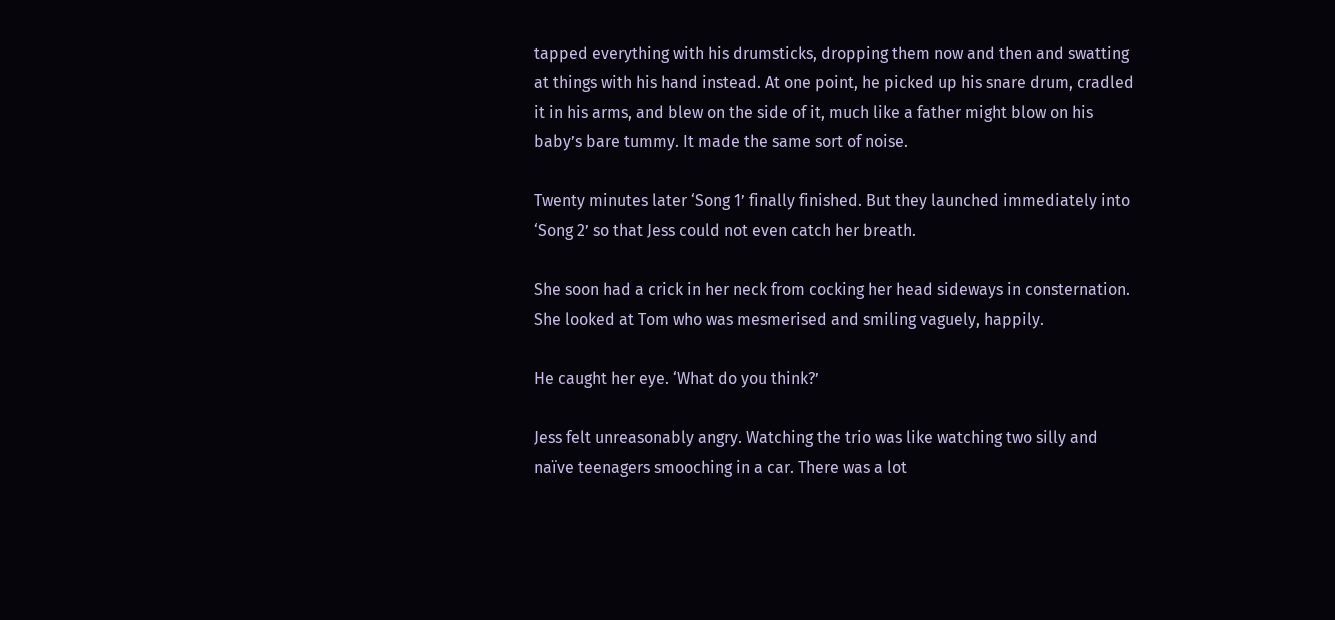tapped everything with his drumsticks, dropping them now and then and swatting at things with his hand instead. At one point, he picked up his snare drum, cradled it in his arms, and blew on the side of it, much like a father might blow on his baby’s bare tummy. It made the same sort of noise.

Twenty minutes later ‘Song 1’ finally finished. But they launched immediately into ‘Song 2’ so that Jess could not even catch her breath.

She soon had a crick in her neck from cocking her head sideways in consternation. She looked at Tom who was mesmerised and smiling vaguely, happily.

He caught her eye. ‘What do you think?’

Jess felt unreasonably angry. Watching the trio was like watching two silly and naïve teenagers smooching in a car. There was a lot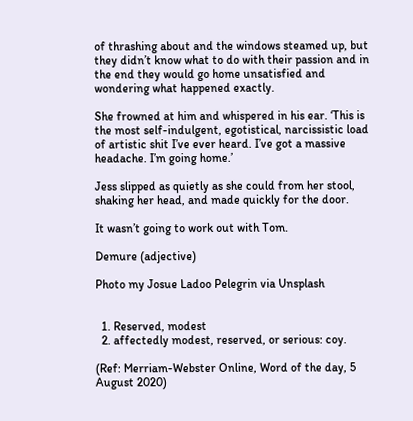of thrashing about and the windows steamed up, but they didn’t know what to do with their passion and in the end they would go home unsatisfied and wondering what happened exactly.

She frowned at him and whispered in his ear. ‘This is the most self-indulgent, egotistical, narcissistic load of artistic shit I’ve ever heard. I’ve got a massive headache. I’m going home.’

Jess slipped as quietly as she could from her stool, shaking her head, and made quickly for the door.

It wasn’t going to work out with Tom.

Demure (adjective)

Photo my Josue Ladoo Pelegrin via Unsplash


  1. Reserved, modest
  2. affectedly modest, reserved, or serious: coy.

(Ref: Merriam-Webster Online, Word of the day, 5 August 2020)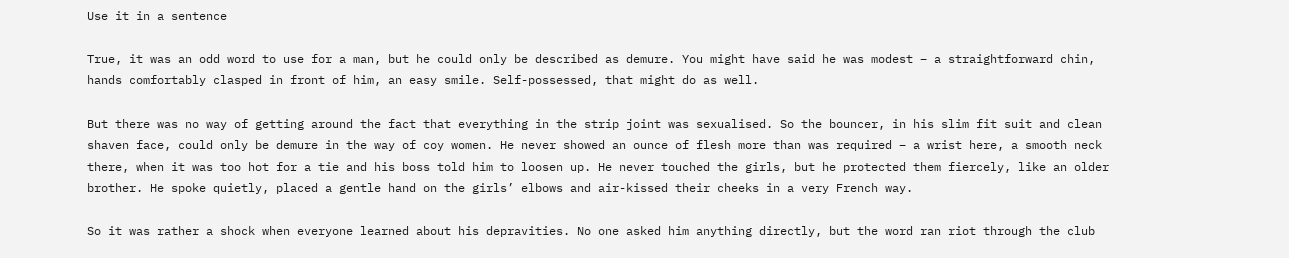Use it in a sentence

True, it was an odd word to use for a man, but he could only be described as demure. You might have said he was modest – a straightforward chin, hands comfortably clasped in front of him, an easy smile. Self-possessed, that might do as well.

But there was no way of getting around the fact that everything in the strip joint was sexualised. So the bouncer, in his slim fit suit and clean shaven face, could only be demure in the way of coy women. He never showed an ounce of flesh more than was required – a wrist here, a smooth neck there, when it was too hot for a tie and his boss told him to loosen up. He never touched the girls, but he protected them fiercely, like an older brother. He spoke quietly, placed a gentle hand on the girls’ elbows and air-kissed their cheeks in a very French way.

So it was rather a shock when everyone learned about his depravities. No one asked him anything directly, but the word ran riot through the club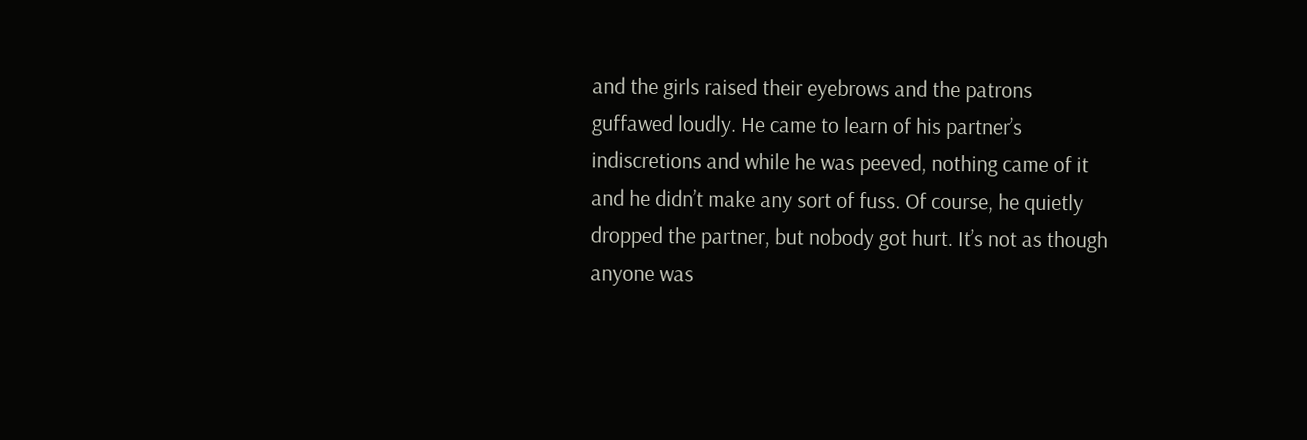and the girls raised their eyebrows and the patrons guffawed loudly. He came to learn of his partner’s indiscretions and while he was peeved, nothing came of it and he didn’t make any sort of fuss. Of course, he quietly dropped the partner, but nobody got hurt. It’s not as though anyone was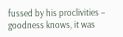fussed by his proclivities – goodness knows, it was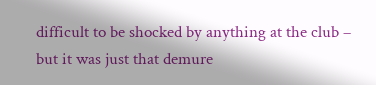difficult to be shocked by anything at the club – but it was just that demure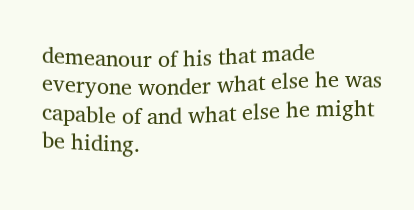demeanour of his that made everyone wonder what else he was capable of and what else he might be hiding.